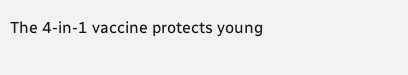The 4-in-1 vaccine protects young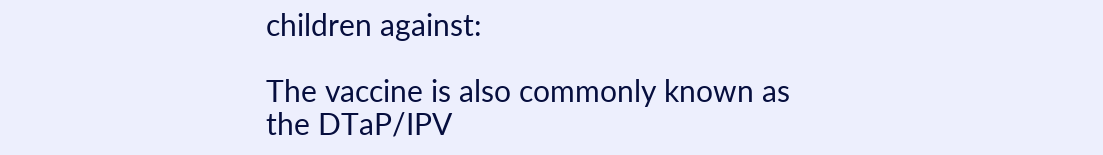children against:

The vaccine is also commonly known as the DTaP/IPV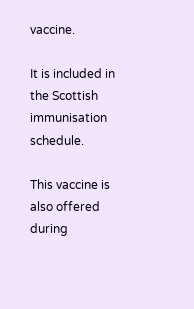vaccine.

It is included in the Scottish immunisation schedule.

This vaccine is also offered during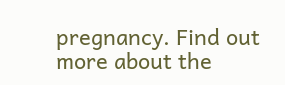pregnancy. Find out more about the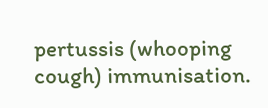pertussis (whooping cough) immunisation.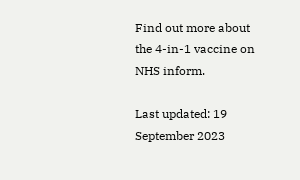Find out more about the 4-in-1 vaccine on NHS inform.

Last updated: 19 September 2023